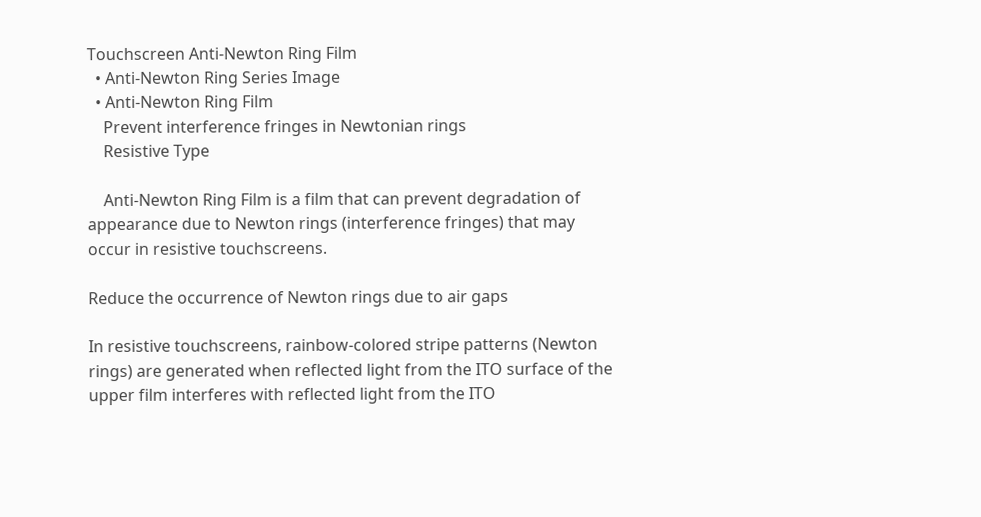Touchscreen Anti-Newton Ring Film
  • Anti-Newton Ring Series Image
  • Anti-Newton Ring Film
    Prevent interference fringes in Newtonian rings
    Resistive Type

    Anti-Newton Ring Film is a film that can prevent degradation of appearance due to Newton rings (interference fringes) that may occur in resistive touchscreens.

Reduce the occurrence of Newton rings due to air gaps

In resistive touchscreens, rainbow-colored stripe patterns (Newton rings) are generated when reflected light from the ITO surface of the upper film interferes with reflected light from the ITO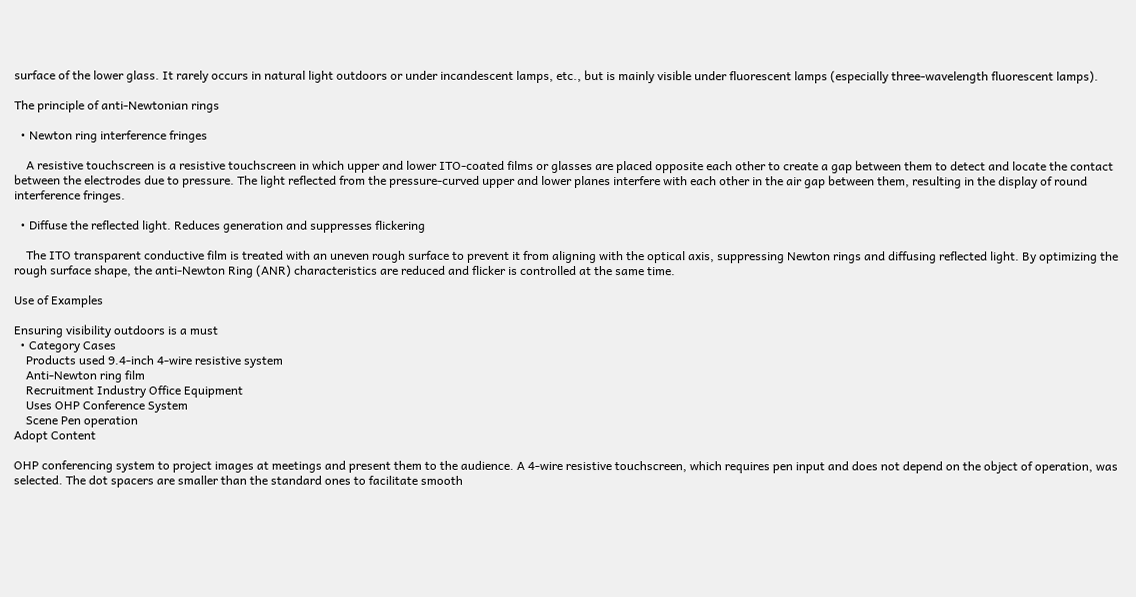surface of the lower glass. It rarely occurs in natural light outdoors or under incandescent lamps, etc., but is mainly visible under fluorescent lamps (especially three-wavelength fluorescent lamps).

The principle of anti-Newtonian rings

  • Newton ring interference fringes

    A resistive touchscreen is a resistive touchscreen in which upper and lower ITO-coated films or glasses are placed opposite each other to create a gap between them to detect and locate the contact between the electrodes due to pressure. The light reflected from the pressure-curved upper and lower planes interfere with each other in the air gap between them, resulting in the display of round interference fringes.

  • Diffuse the reflected light. Reduces generation and suppresses flickering

    The ITO transparent conductive film is treated with an uneven rough surface to prevent it from aligning with the optical axis, suppressing Newton rings and diffusing reflected light. By optimizing the rough surface shape, the anti-Newton Ring (ANR) characteristics are reduced and flicker is controlled at the same time.

Use of Examples

Ensuring visibility outdoors is a must
  • Category Cases
    Products used 9.4-inch 4-wire resistive system
    Anti-Newton ring film
    Recruitment Industry Office Equipment
    Uses OHP Conference System
    Scene Pen operation
Adopt Content

OHP conferencing system to project images at meetings and present them to the audience. A 4-wire resistive touchscreen, which requires pen input and does not depend on the object of operation, was selected. The dot spacers are smaller than the standard ones to facilitate smooth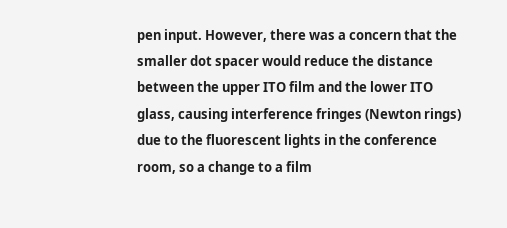pen input. However, there was a concern that the smaller dot spacer would reduce the distance between the upper ITO film and the lower ITO glass, causing interference fringes (Newton rings) due to the fluorescent lights in the conference room, so a change to a film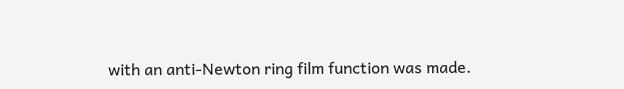with an anti-Newton ring film function was made.